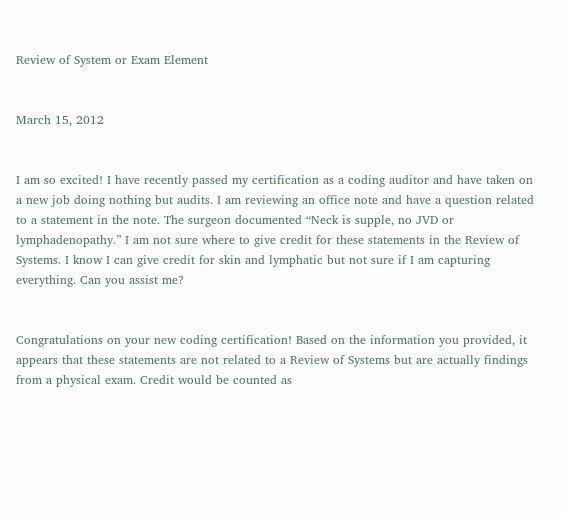Review of System or Exam Element


March 15, 2012


I am so excited! I have recently passed my certification as a coding auditor and have taken on a new job doing nothing but audits. I am reviewing an office note and have a question related to a statement in the note. The surgeon documented “Neck is supple, no JVD or lymphadenopathy.” I am not sure where to give credit for these statements in the Review of Systems. I know I can give credit for skin and lymphatic but not sure if I am capturing everything. Can you assist me?


Congratulations on your new coding certification! Based on the information you provided, it appears that these statements are not related to a Review of Systems but are actually findings from a physical exam. Credit would be counted as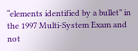“elements identified by a bullet” in the 1997 Multi-System Exam and not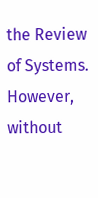the Review of Systems. However, without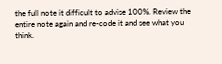the full note it difficult to advise 100%. Review the entire note again and re-code it and see what you think.